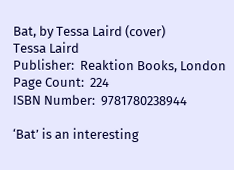Bat, by Tessa Laird (cover)
Tessa Laird
Publisher:  Reaktion Books, London
Page Count:  224
ISBN Number:  9781780238944

‘Bat’ is an interesting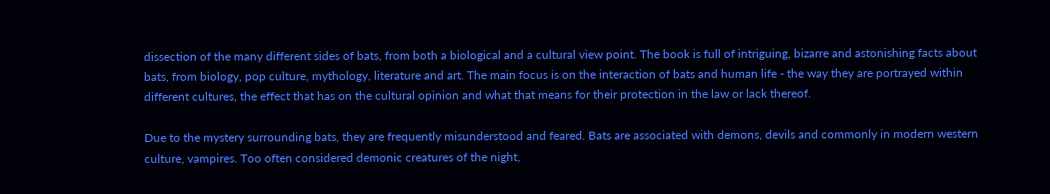dissection of the many different sides of bats, from both a biological and a cultural view point. The book is full of intriguing, bizarre and astonishing facts about bats, from biology, pop culture, mythology, literature and art. The main focus is on the interaction of bats and human life - the way they are portrayed within different cultures, the effect that has on the cultural opinion and what that means for their protection in the law or lack thereof.

Due to the mystery surrounding bats, they are frequently misunderstood and feared. Bats are associated with demons, devils and commonly in modern western culture, vampires. Too often considered demonic creatures of the night,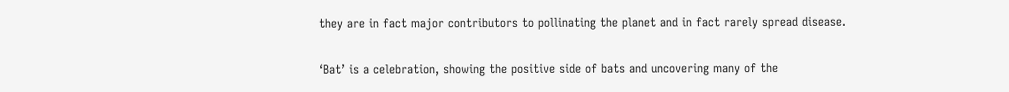they are in fact major contributors to pollinating the planet and in fact rarely spread disease.

‘Bat’ is a celebration, showing the positive side of bats and uncovering many of the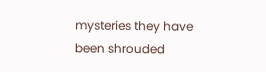mysteries they have been shrouded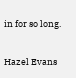in for so long.

Hazel Evans